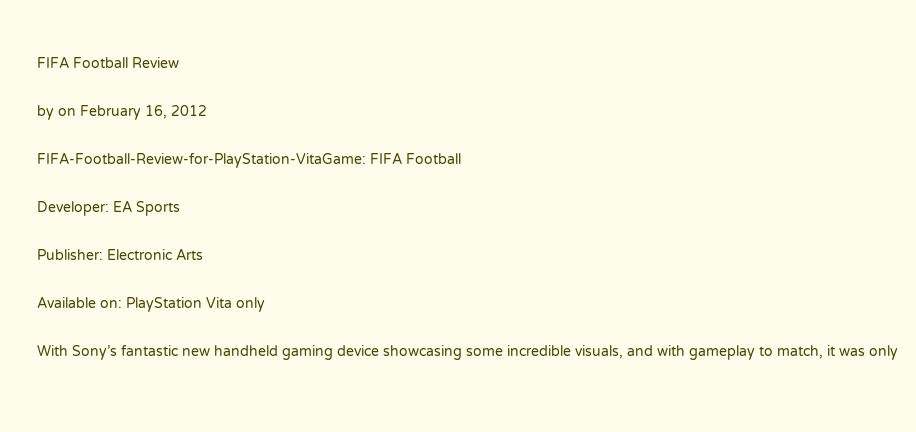FIFA Football Review

by on February 16, 2012

FIFA-Football-Review-for-PlayStation-VitaGame: FIFA Football

Developer: EA Sports

Publisher: Electronic Arts

Available on: PlayStation Vita only

With Sony’s fantastic new handheld gaming device showcasing some incredible visuals, and with gameplay to match, it was only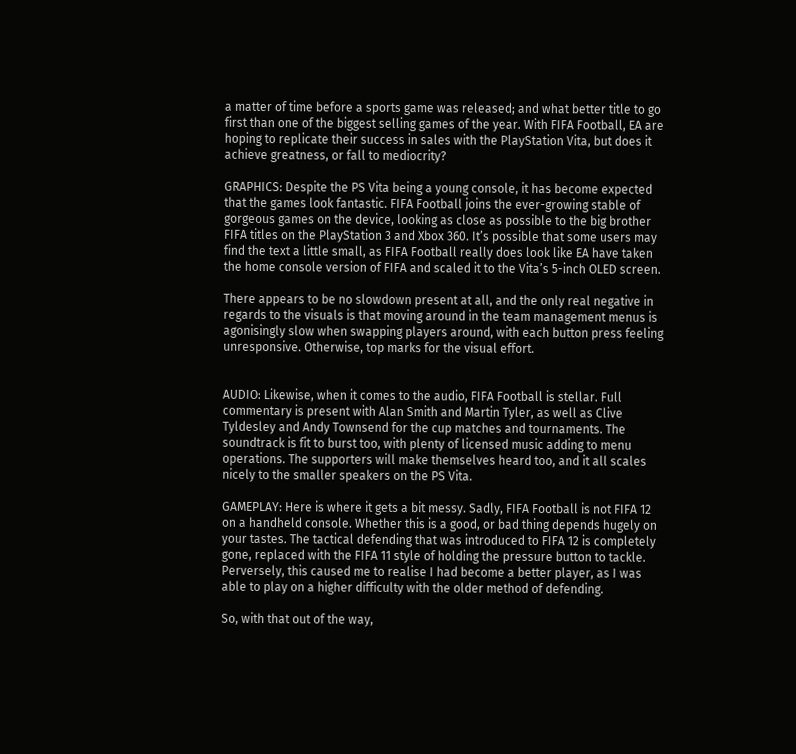a matter of time before a sports game was released; and what better title to go first than one of the biggest selling games of the year. With FIFA Football, EA are hoping to replicate their success in sales with the PlayStation Vita, but does it achieve greatness, or fall to mediocrity?

GRAPHICS: Despite the PS Vita being a young console, it has become expected that the games look fantastic. FIFA Football joins the ever-growing stable of gorgeous games on the device, looking as close as possible to the big brother FIFA titles on the PlayStation 3 and Xbox 360. It’s possible that some users may find the text a little small, as FIFA Football really does look like EA have taken the home console version of FIFA and scaled it to the Vita’s 5-inch OLED screen.

There appears to be no slowdown present at all, and the only real negative in regards to the visuals is that moving around in the team management menus is agonisingly slow when swapping players around, with each button press feeling unresponsive. Otherwise, top marks for the visual effort.


AUDIO: Likewise, when it comes to the audio, FIFA Football is stellar. Full commentary is present with Alan Smith and Martin Tyler, as well as Clive Tyldesley and Andy Townsend for the cup matches and tournaments. The soundtrack is fit to burst too, with plenty of licensed music adding to menu operations. The supporters will make themselves heard too, and it all scales nicely to the smaller speakers on the PS Vita.

GAMEPLAY: Here is where it gets a bit messy. Sadly, FIFA Football is not FIFA 12 on a handheld console. Whether this is a good, or bad thing depends hugely on your tastes. The tactical defending that was introduced to FIFA 12 is completely gone, replaced with the FIFA 11 style of holding the pressure button to tackle. Perversely, this caused me to realise I had become a better player, as I was able to play on a higher difficulty with the older method of defending.

So, with that out of the way,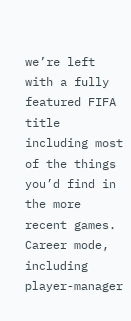we’re left with a fully featured FIFA title including most of the things you’d find in the more recent games. Career mode, including player-manager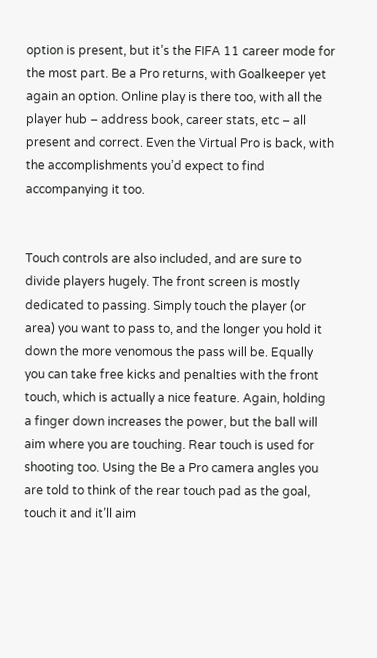option is present, but it’s the FIFA 11 career mode for the most part. Be a Pro returns, with Goalkeeper yet again an option. Online play is there too, with all the player hub – address book, career stats, etc – all present and correct. Even the Virtual Pro is back, with the accomplishments you’d expect to find accompanying it too.


Touch controls are also included, and are sure to divide players hugely. The front screen is mostly dedicated to passing. Simply touch the player (or area) you want to pass to, and the longer you hold it down the more venomous the pass will be. Equally you can take free kicks and penalties with the front touch, which is actually a nice feature. Again, holding a finger down increases the power, but the ball will aim where you are touching. Rear touch is used for shooting too. Using the Be a Pro camera angles you are told to think of the rear touch pad as the goal, touch it and it’ll aim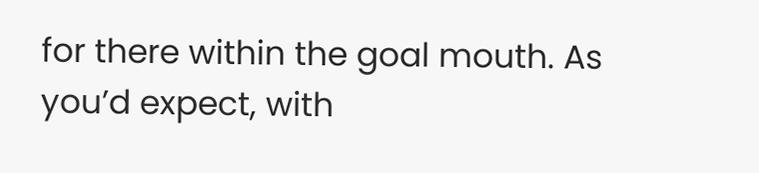for there within the goal mouth. As you’d expect, with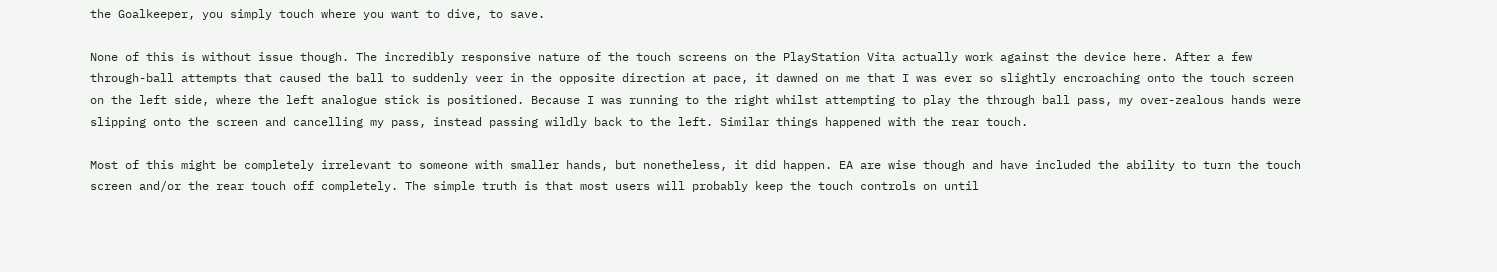the Goalkeeper, you simply touch where you want to dive, to save.

None of this is without issue though. The incredibly responsive nature of the touch screens on the PlayStation Vita actually work against the device here. After a few through-ball attempts that caused the ball to suddenly veer in the opposite direction at pace, it dawned on me that I was ever so slightly encroaching onto the touch screen on the left side, where the left analogue stick is positioned. Because I was running to the right whilst attempting to play the through ball pass, my over-zealous hands were slipping onto the screen and cancelling my pass, instead passing wildly back to the left. Similar things happened with the rear touch.

Most of this might be completely irrelevant to someone with smaller hands, but nonetheless, it did happen. EA are wise though and have included the ability to turn the touch screen and/or the rear touch off completely. The simple truth is that most users will probably keep the touch controls on until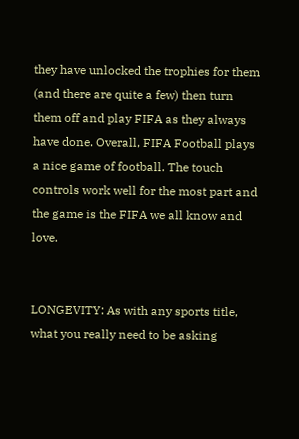they have unlocked the trophies for them (and there are quite a few) then turn them off and play FIFA as they always have done. Overall, FIFA Football plays a nice game of football. The touch controls work well for the most part and the game is the FIFA we all know and love.


LONGEVITY: As with any sports title, what you really need to be asking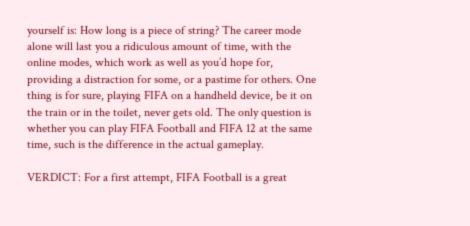yourself is: How long is a piece of string? The career mode alone will last you a ridiculous amount of time, with the online modes, which work as well as you’d hope for, providing a distraction for some, or a pastime for others. One thing is for sure, playing FIFA on a handheld device, be it on the train or in the toilet, never gets old. The only question is whether you can play FIFA Football and FIFA 12 at the same time, such is the difference in the actual gameplay.

VERDICT: For a first attempt, FIFA Football is a great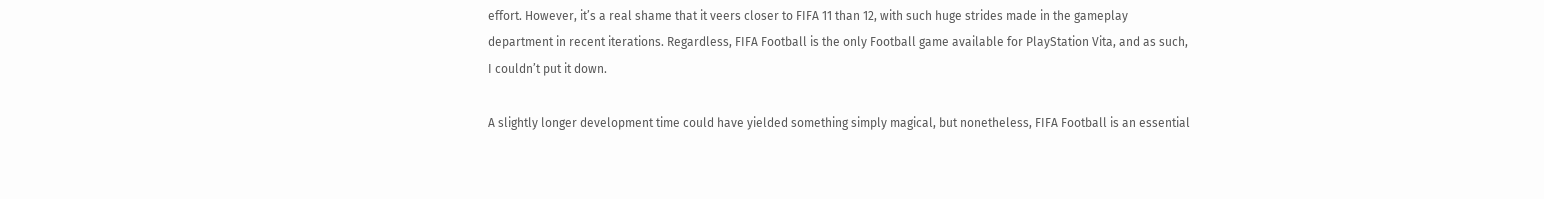effort. However, it’s a real shame that it veers closer to FIFA 11 than 12, with such huge strides made in the gameplay department in recent iterations. Regardless, FIFA Football is the only Football game available for PlayStation Vita, and as such, I couldn’t put it down.

A slightly longer development time could have yielded something simply magical, but nonetheless, FIFA Football is an essential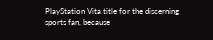PlayStation Vita title for the discerning sports fan, because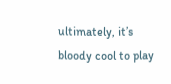ultimately, it’s bloody cool to play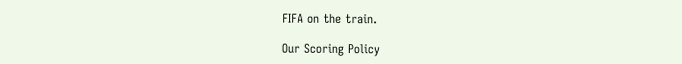FIFA on the train.

Our Scoring Policy